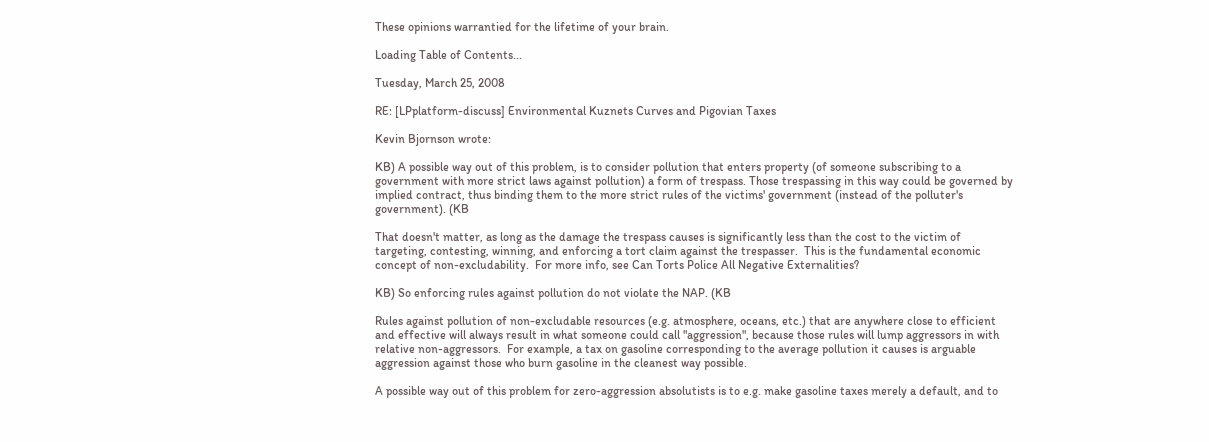These opinions warrantied for the lifetime of your brain.

Loading Table of Contents...

Tuesday, March 25, 2008

RE: [LPplatform-discuss] Environmental Kuznets Curves and Pigovian Taxes

Kevin Bjornson wrote:

KB) A possible way out of this problem, is to consider pollution that enters property (of someone subscribing to a government with more strict laws against pollution) a form of trespass. Those trespassing in this way could be governed by implied contract, thus binding them to the more strict rules of the victims' government (instead of the polluter's government). (KB

That doesn't matter, as long as the damage the trespass causes is significantly less than the cost to the victim of targeting, contesting, winning, and enforcing a tort claim against the trespasser.  This is the fundamental economic concept of non-excludability.  For more info, see Can Torts Police All Negative Externalities?

KB) So enforcing rules against pollution do not violate the NAP. (KB

Rules against pollution of non-excludable resources (e.g. atmosphere, oceans, etc.) that are anywhere close to efficient and effective will always result in what someone could call "aggression", because those rules will lump aggressors in with relative non-aggressors.  For example, a tax on gasoline corresponding to the average pollution it causes is arguable aggression against those who burn gasoline in the cleanest way possible.

A possible way out of this problem for zero-aggression absolutists is to e.g. make gasoline taxes merely a default, and to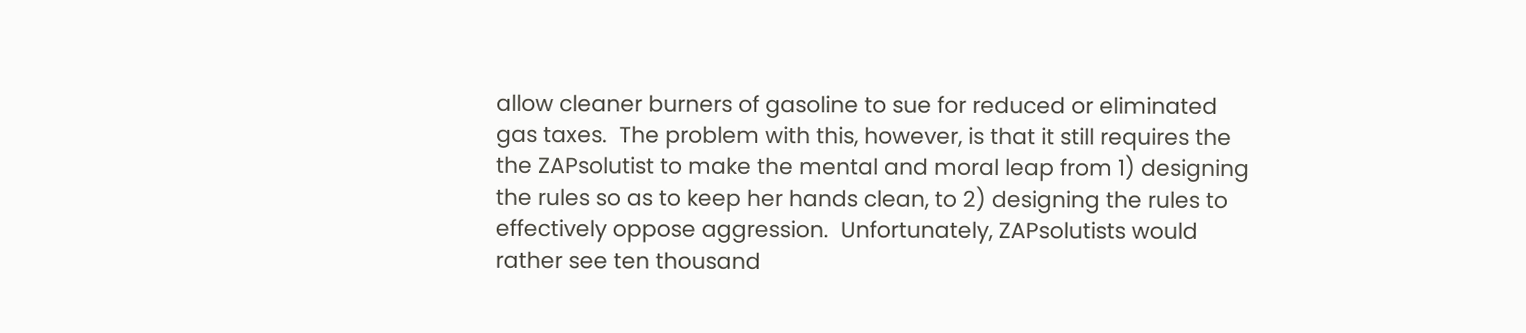allow cleaner burners of gasoline to sue for reduced or eliminated gas taxes.  The problem with this, however, is that it still requires the the ZAPsolutist to make the mental and moral leap from 1) designing the rules so as to keep her hands clean, to 2) designing the rules to effectively oppose aggression.  Unfortunately, ZAPsolutists would rather see ten thousand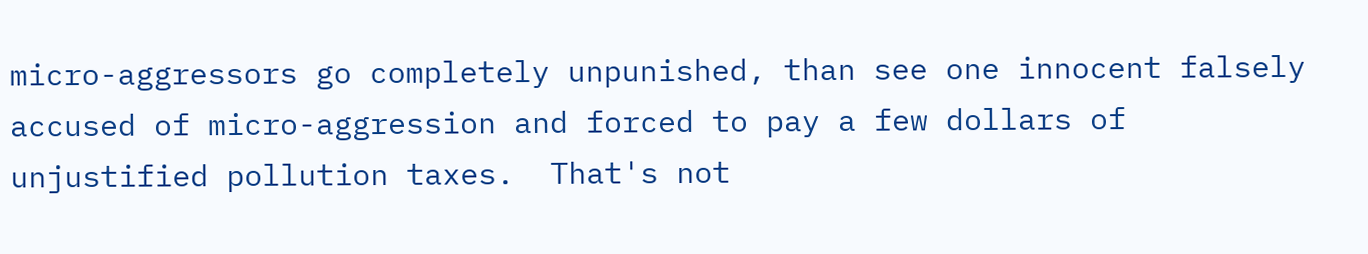micro-aggressors go completely unpunished, than see one innocent falsely accused of micro-aggression and forced to pay a few dollars of unjustified pollution taxes.  That's not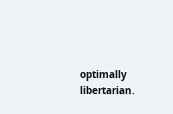optimally libertarian.